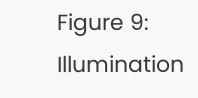Figure 9: Illumination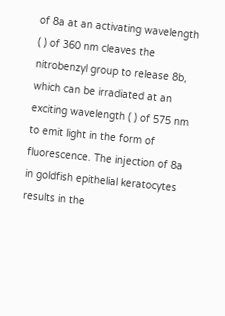of 8a at an activating wavelength ( ) of 360 nm cleaves the nitrobenzyl group to release 8b, which can be irradiated at an exciting wavelength ( ) of 575 nm to emit light in the form of fluorescence. The injection of 8a in goldfish epithelial keratocytes results in the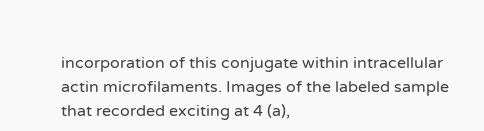incorporation of this conjugate within intracellular actin microfilaments. Images of the labeled sample that recorded exciting at 4 (a),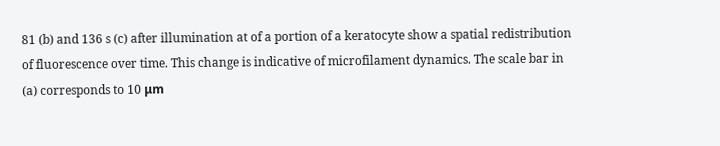81 (b) and 136 s (c) after illumination at of a portion of a keratocyte show a spatial redistribution of fluorescence over time. This change is indicative of microfilament dynamics. The scale bar in (a) corresponds to 10 μm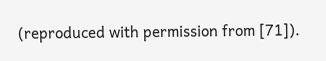(reproduced with permission from [71]).